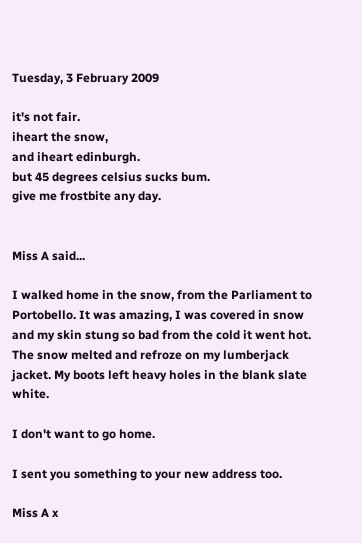Tuesday, 3 February 2009

it's not fair.
iheart the snow,
and iheart edinburgh.
but 45 degrees celsius sucks bum.
give me frostbite any day.


Miss A said...

I walked home in the snow, from the Parliament to Portobello. It was amazing, I was covered in snow and my skin stung so bad from the cold it went hot. The snow melted and refroze on my lumberjack jacket. My boots left heavy holes in the blank slate white.

I don't want to go home.

I sent you something to your new address too.

Miss A x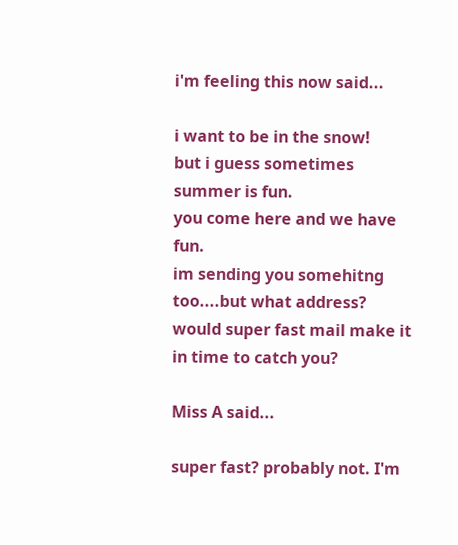i'm feeling this now said...

i want to be in the snow!
but i guess sometimes summer is fun.
you come here and we have fun.
im sending you somehitng too....but what address? would super fast mail make it in time to catch you?

Miss A said...

super fast? probably not. I'm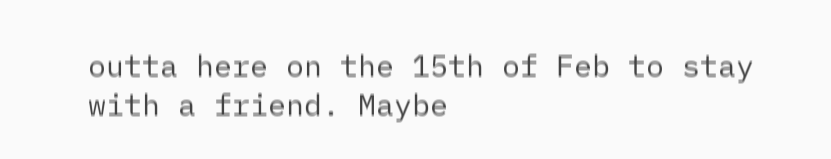outta here on the 15th of Feb to stay with a friend. Maybe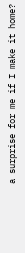a surprise for me if I make it home?